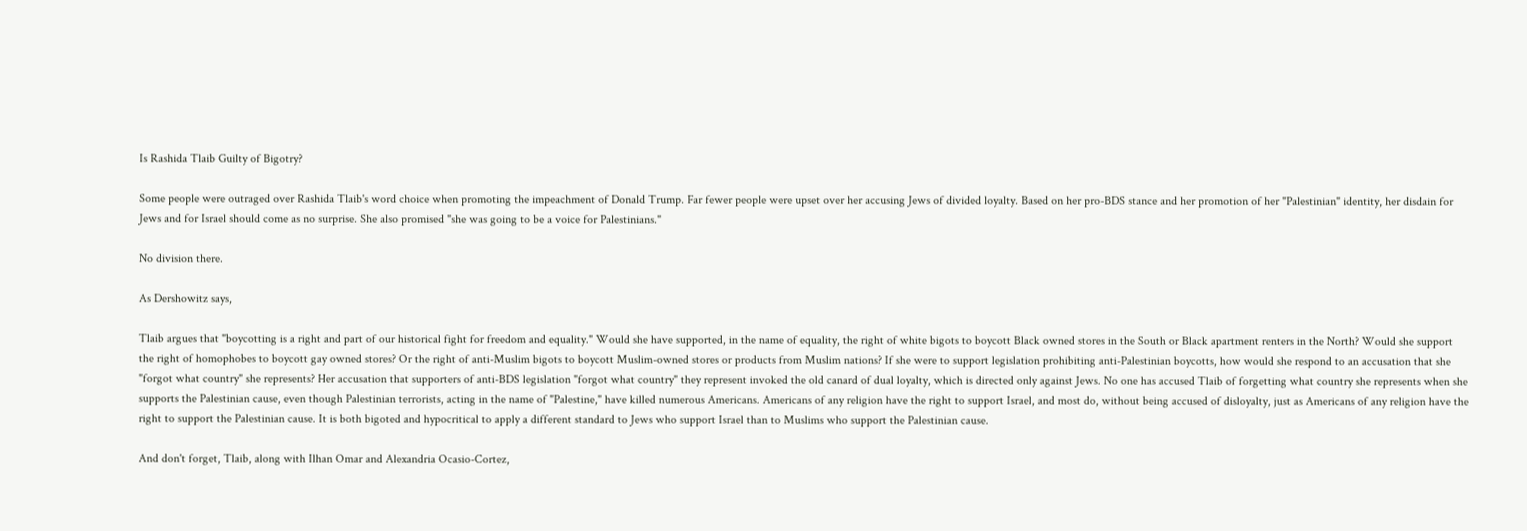Is Rashida Tlaib Guilty of Bigotry?

Some people were outraged over Rashida Tlaib's word choice when promoting the impeachment of Donald Trump. Far fewer people were upset over her accusing Jews of divided loyalty. Based on her pro-BDS stance and her promotion of her "Palestinian" identity, her disdain for Jews and for Israel should come as no surprise. She also promised "she was going to be a voice for Palestinians."

No division there.

As Dershowitz says,

Tlaib argues that "boycotting is a right and part of our historical fight for freedom and equality." Would she have supported, in the name of equality, the right of white bigots to boycott Black owned stores in the South or Black apartment renters in the North? Would she support the right of homophobes to boycott gay owned stores? Or the right of anti-Muslim bigots to boycott Muslim-owned stores or products from Muslim nations? If she were to support legislation prohibiting anti-Palestinian boycotts, how would she respond to an accusation that she "forgot what country" she represents? Her accusation that supporters of anti-BDS legislation "forgot what country" they represent invoked the old canard of dual loyalty, which is directed only against Jews. No one has accused Tlaib of forgetting what country she represents when she supports the Palestinian cause, even though Palestinian terrorists, acting in the name of "Palestine," have killed numerous Americans. Americans of any religion have the right to support Israel, and most do, without being accused of disloyalty, just as Americans of any religion have the right to support the Palestinian cause. It is both bigoted and hypocritical to apply a different standard to Jews who support Israel than to Muslims who support the Palestinian cause.

And don't forget, Tlaib, along with Ilhan Omar and Alexandria Ocasio-Cortez,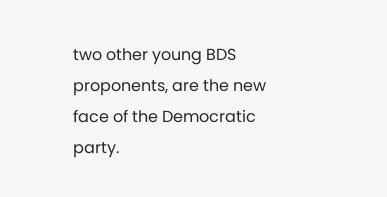two other young BDS proponents, are the new face of the Democratic party.